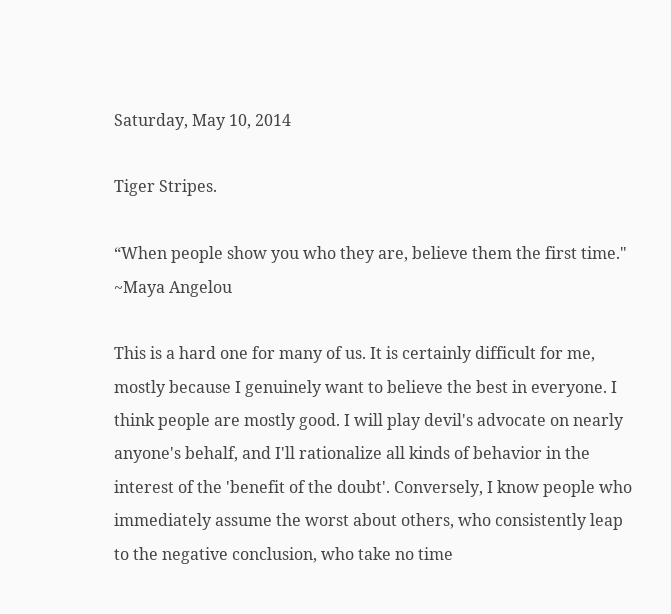Saturday, May 10, 2014

Tiger Stripes.

“When people show you who they are, believe them the first time."
~Maya Angelou

This is a hard one for many of us. It is certainly difficult for me, mostly because I genuinely want to believe the best in everyone. I think people are mostly good. I will play devil's advocate on nearly anyone's behalf, and I'll rationalize all kinds of behavior in the interest of the 'benefit of the doubt'. Conversely, I know people who immediately assume the worst about others, who consistently leap to the negative conclusion, who take no time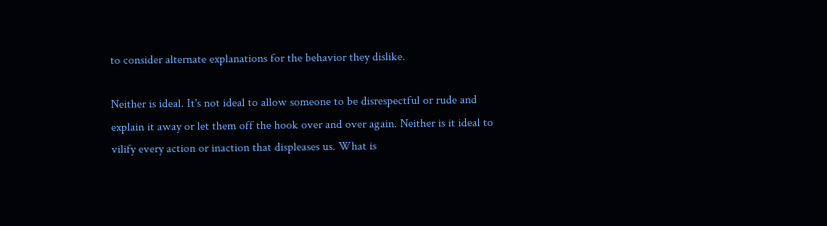to consider alternate explanations for the behavior they dislike.

Neither is ideal. It's not ideal to allow someone to be disrespectful or rude and explain it away or let them off the hook over and over again. Neither is it ideal to vilify every action or inaction that displeases us. What is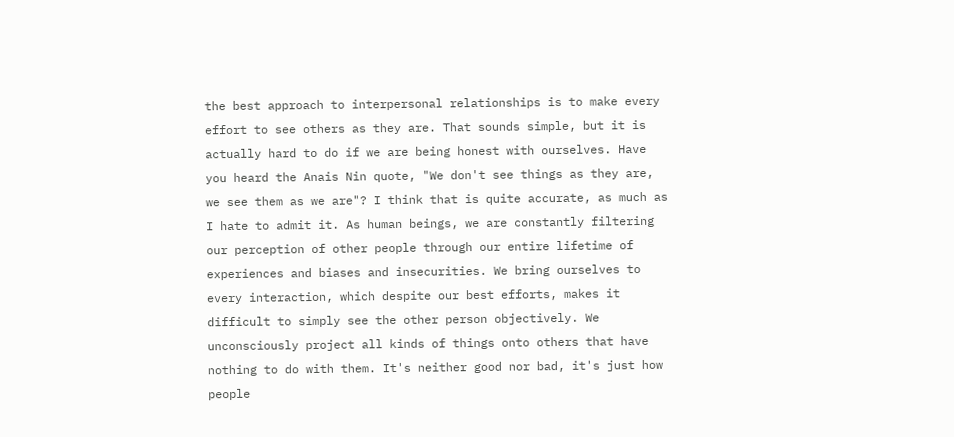the best approach to interpersonal relationships is to make every effort to see others as they are. That sounds simple, but it is actually hard to do if we are being honest with ourselves. Have you heard the Anais Nin quote, "We don't see things as they are, we see them as we are"? I think that is quite accurate, as much as I hate to admit it. As human beings, we are constantly filtering our perception of other people through our entire lifetime of experiences and biases and insecurities. We bring ourselves to every interaction, which despite our best efforts, makes it difficult to simply see the other person objectively. We unconsciously project all kinds of things onto others that have nothing to do with them. It's neither good nor bad, it's just how people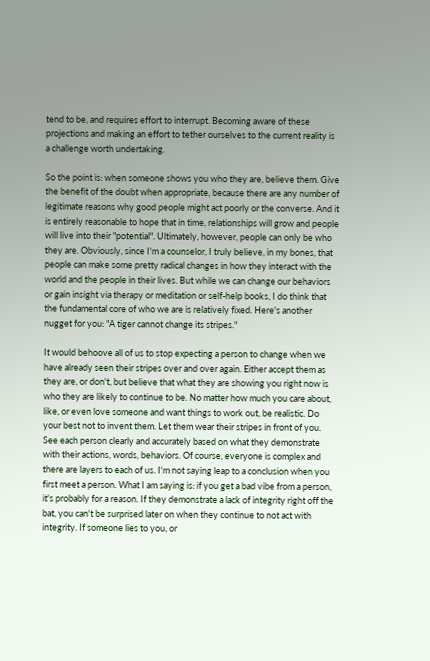tend to be, and requires effort to interrupt. Becoming aware of these projections and making an effort to tether ourselves to the current reality is a challenge worth undertaking.

So the point is: when someone shows you who they are, believe them. Give the benefit of the doubt when appropriate, because there are any number of legitimate reasons why good people might act poorly or the converse. And it is entirely reasonable to hope that in time, relationships will grow and people will live into their "potential". Ultimately, however, people can only be who they are. Obviously, since I'm a counselor, I truly believe, in my bones, that people can make some pretty radical changes in how they interact with the world and the people in their lives. But while we can change our behaviors or gain insight via therapy or meditation or self-help books, I do think that the fundamental core of who we are is relatively fixed. Here's another nugget for you: "A tiger cannot change its stripes."

It would behoove all of us to stop expecting a person to change when we have already seen their stripes over and over again. Either accept them as they are, or don't, but believe that what they are showing you right now is who they are likely to continue to be. No matter how much you care about, like, or even love someone and want things to work out, be realistic. Do your best not to invent them. Let them wear their stripes in front of you. See each person clearly and accurately based on what they demonstrate with their actions, words, behaviors. Of course, everyone is complex and there are layers to each of us. I'm not saying leap to a conclusion when you first meet a person. What I am saying is: if you get a bad vibe from a person, it's probably for a reason. If they demonstrate a lack of integrity right off the bat, you can't be surprised later on when they continue to not act with integrity. If someone lies to you, or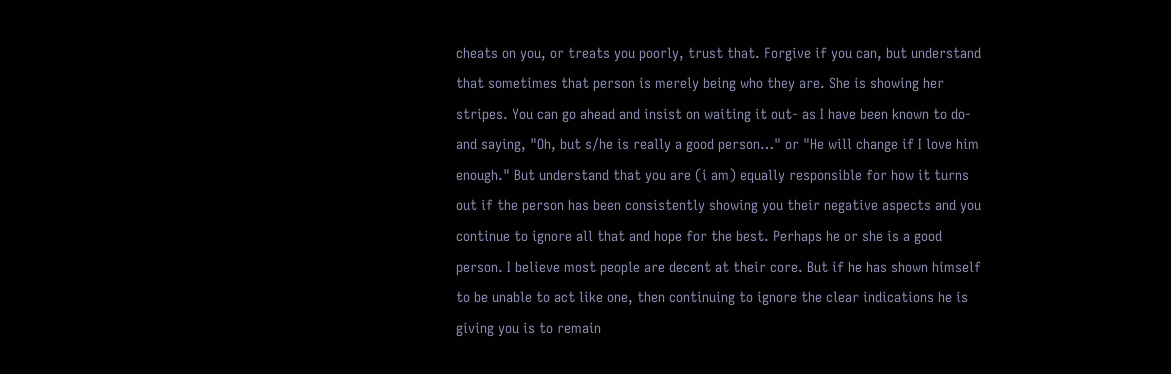cheats on you, or treats you poorly, trust that. Forgive if you can, but understand that sometimes that person is merely being who they are. She is showing her stripes. You can go ahead and insist on waiting it out- as I have been known to do- and saying, "Oh, but s/he is really a good person…" or "He will change if I love him enough." But understand that you are (i am) equally responsible for how it turns out if the person has been consistently showing you their negative aspects and you continue to ignore all that and hope for the best. Perhaps he or she is a good person. I believe most people are decent at their core. But if he has shown himself to be unable to act like one, then continuing to ignore the clear indications he is giving you is to remain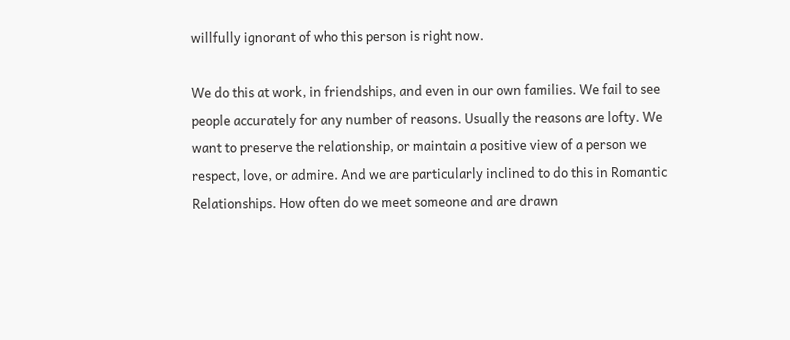willfully ignorant of who this person is right now.

We do this at work, in friendships, and even in our own families. We fail to see people accurately for any number of reasons. Usually the reasons are lofty. We want to preserve the relationship, or maintain a positive view of a person we respect, love, or admire. And we are particularly inclined to do this in Romantic Relationships. How often do we meet someone and are drawn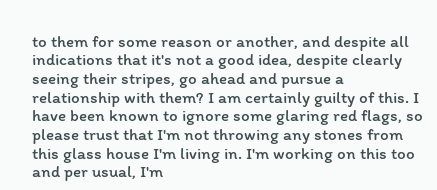to them for some reason or another, and despite all indications that it's not a good idea, despite clearly seeing their stripes, go ahead and pursue a relationship with them? I am certainly guilty of this. I have been known to ignore some glaring red flags, so please trust that I'm not throwing any stones from this glass house I'm living in. I'm working on this too and per usual, I'm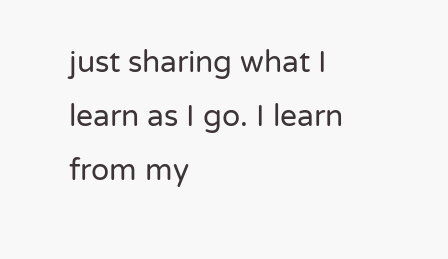just sharing what I learn as I go. I learn from my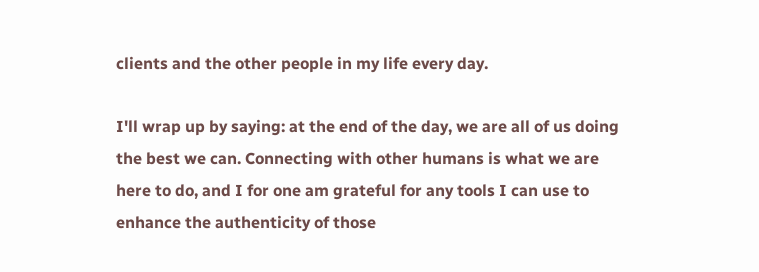clients and the other people in my life every day.

I'll wrap up by saying: at the end of the day, we are all of us doing the best we can. Connecting with other humans is what we are here to do, and I for one am grateful for any tools I can use to enhance the authenticity of those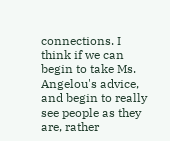connections. I think if we can begin to take Ms. Angelou's advice, and begin to really see people as they are, rather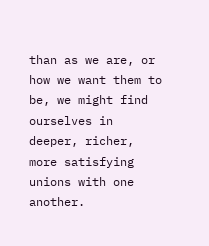than as we are, or how we want them to be, we might find ourselves in deeper, richer, more satisfying unions with one another.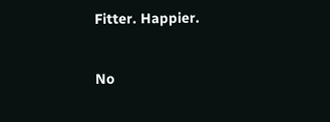Fitter. Happier.


No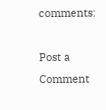comments:

Post a Comment